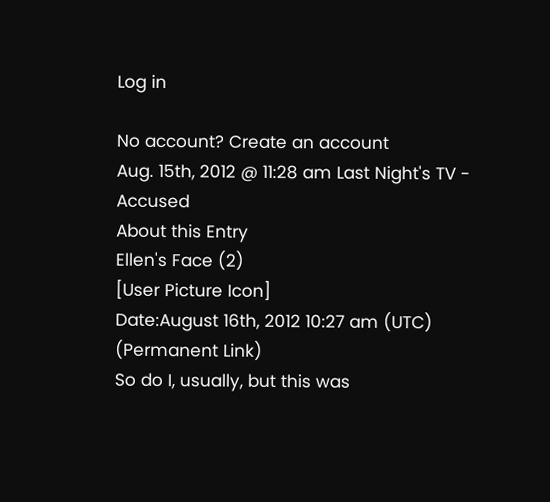Log in

No account? Create an account
Aug. 15th, 2012 @ 11:28 am Last Night's TV - Accused
About this Entry
Ellen's Face (2)
[User Picture Icon]
Date:August 16th, 2012 10:27 am (UTC)
(Permanent Link)
So do I, usually, but this was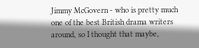Jimmy McGovern - who is pretty much one of the best British drama writers around, so I thought that maybe,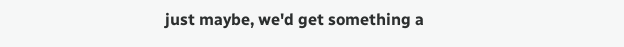just maybe, we'd get something a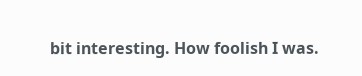bit interesting. How foolish I was.